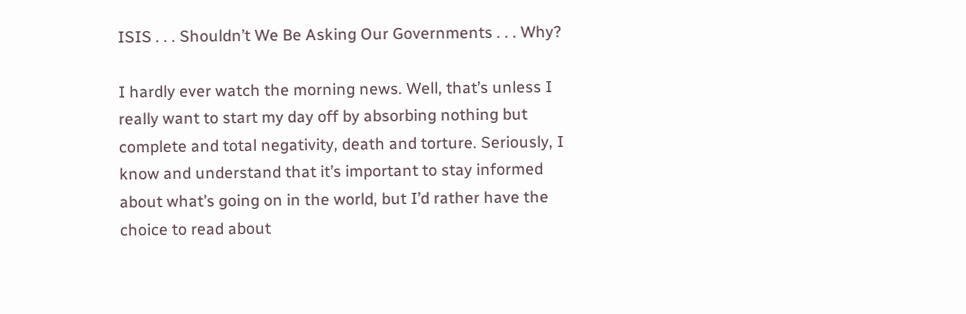ISIS . . . Shouldn’t We Be Asking Our Governments . . . Why?

I hardly ever watch the morning news. Well, that’s unless I really want to start my day off by absorbing nothing but complete and total negativity, death and torture. Seriously, I know and understand that it’s important to stay informed about what’s going on in the world, but I’d rather have the choice to read about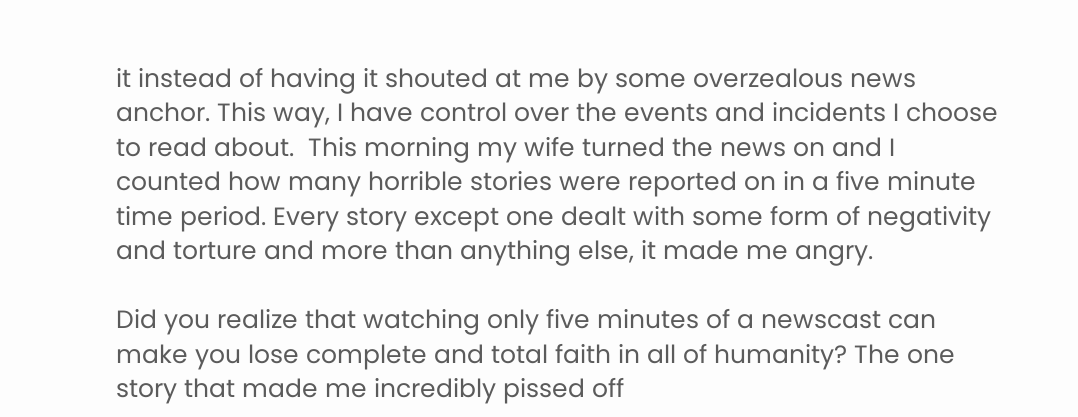it instead of having it shouted at me by some overzealous news anchor. This way, I have control over the events and incidents I choose to read about.  This morning my wife turned the news on and I counted how many horrible stories were reported on in a five minute time period. Every story except one dealt with some form of negativity and torture and more than anything else, it made me angry.

Did you realize that watching only five minutes of a newscast can make you lose complete and total faith in all of humanity? The one story that made me incredibly pissed off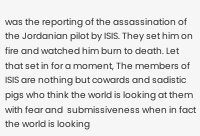was the reporting of the assassination of the Jordanian pilot by ISIS. They set him on fire and watched him burn to death. Let that set in for a moment, The members of ISIS are nothing but cowards and sadistic pigs who think the world is looking at them with fear and  submissiveness when in fact the world is looking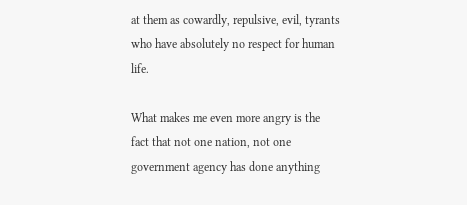at them as cowardly, repulsive, evil, tyrants who have absolutely no respect for human life.

What makes me even more angry is the fact that not one nation, not one government agency has done anything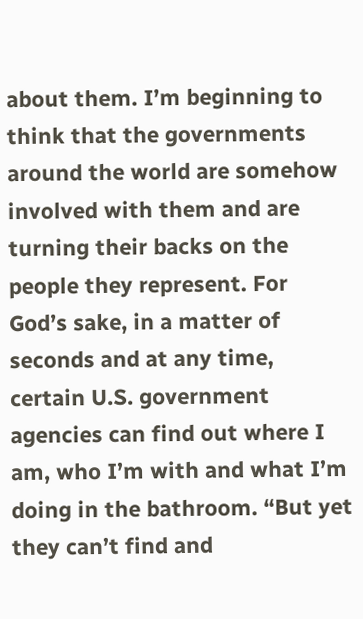about them. I’m beginning to think that the governments around the world are somehow involved with them and are turning their backs on the people they represent. For God’s sake, in a matter of seconds and at any time, certain U.S. government agencies can find out where I am, who I’m with and what I’m doing in the bathroom. “But yet they can’t find and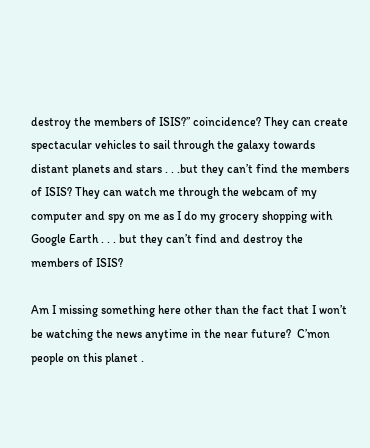destroy the members of ISIS?” coincidence? They can create spectacular vehicles to sail through the galaxy towards distant planets and stars . . .but they can’t find the members of ISIS? They can watch me through the webcam of my computer and spy on me as I do my grocery shopping with Google Earth . . . but they can’t find and destroy the members of ISIS?

Am I missing something here other than the fact that I won’t be watching the news anytime in the near future?  C’mon people on this planet .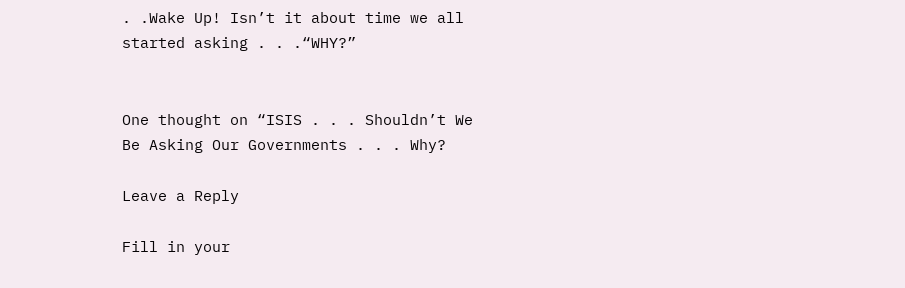. .Wake Up! Isn’t it about time we all started asking . . .“WHY?”


One thought on “ISIS . . . Shouldn’t We Be Asking Our Governments . . . Why?

Leave a Reply

Fill in your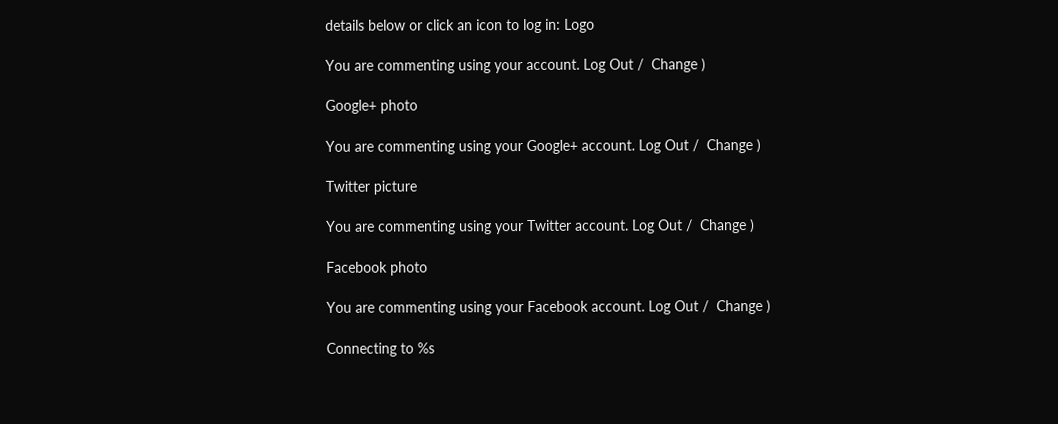details below or click an icon to log in: Logo

You are commenting using your account. Log Out /  Change )

Google+ photo

You are commenting using your Google+ account. Log Out /  Change )

Twitter picture

You are commenting using your Twitter account. Log Out /  Change )

Facebook photo

You are commenting using your Facebook account. Log Out /  Change )

Connecting to %s